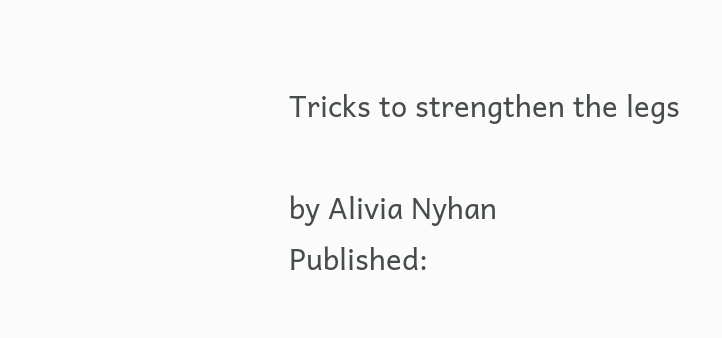Tricks to strengthen the legs

by Alivia Nyhan
Published: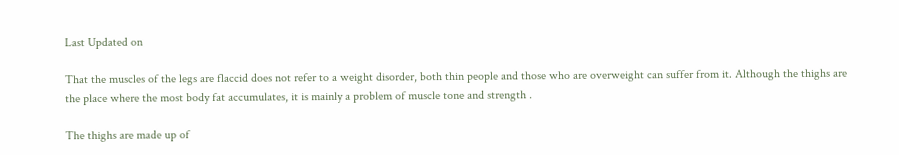Last Updated on

That the muscles of the legs are flaccid does not refer to a weight disorder, both thin people and those who are overweight can suffer from it. Although the thighs are the place where the most body fat accumulates, it is mainly a problem of muscle tone and strength .

The thighs are made up of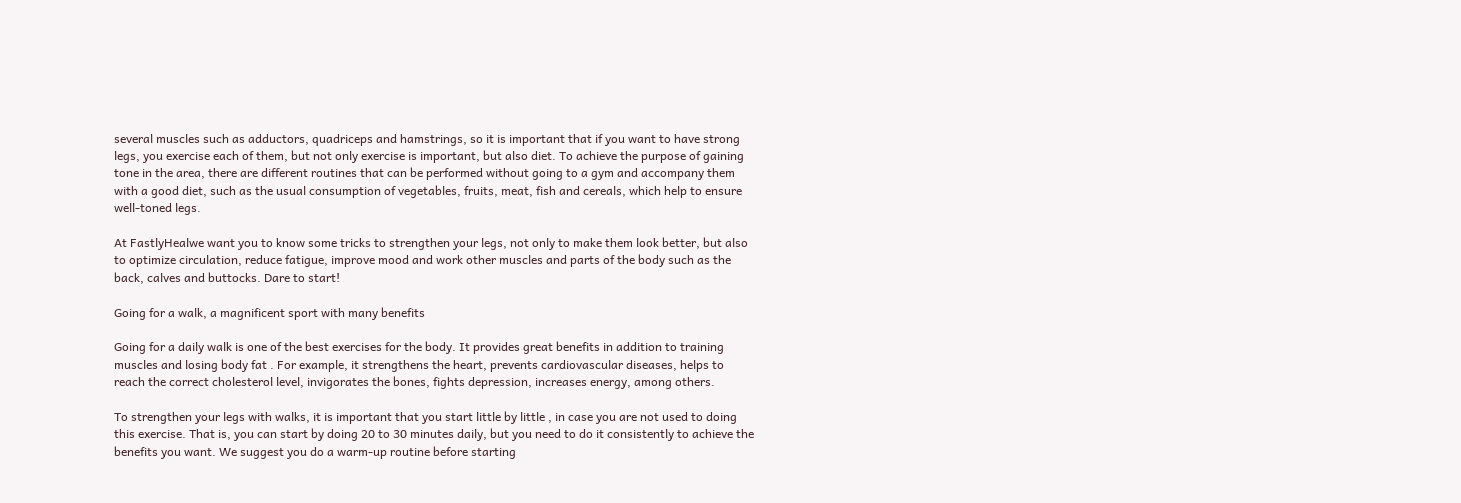several muscles such as adductors, quadriceps and hamstrings, so it is important that if you want to have strong legs, you exercise each of them, but not only exercise is important, but also diet. To achieve the purpose of gaining tone in the area, there are different routines that can be performed without going to a gym and accompany them with a good diet, such as the usual consumption of vegetables, fruits, meat, fish and cereals, which help to ensure well-toned legs.

At FastlyHealwe want you to know some tricks to strengthen your legs, not only to make them look better, but also to optimize circulation, reduce fatigue, improve mood and work other muscles and parts of the body such as the back, calves and buttocks. Dare to start!

Going for a walk, a magnificent sport with many benefits

Going for a daily walk is one of the best exercises for the body. It provides great benefits in addition to training muscles and losing body fat . For example, it strengthens the heart, prevents cardiovascular diseases, helps to reach the correct cholesterol level, invigorates the bones, fights depression, increases energy, among others.

To strengthen your legs with walks, it is important that you start little by little , in case you are not used to doing this exercise. That is, you can start by doing 20 to 30 minutes daily, but you need to do it consistently to achieve the benefits you want. We suggest you do a warm-up routine before starting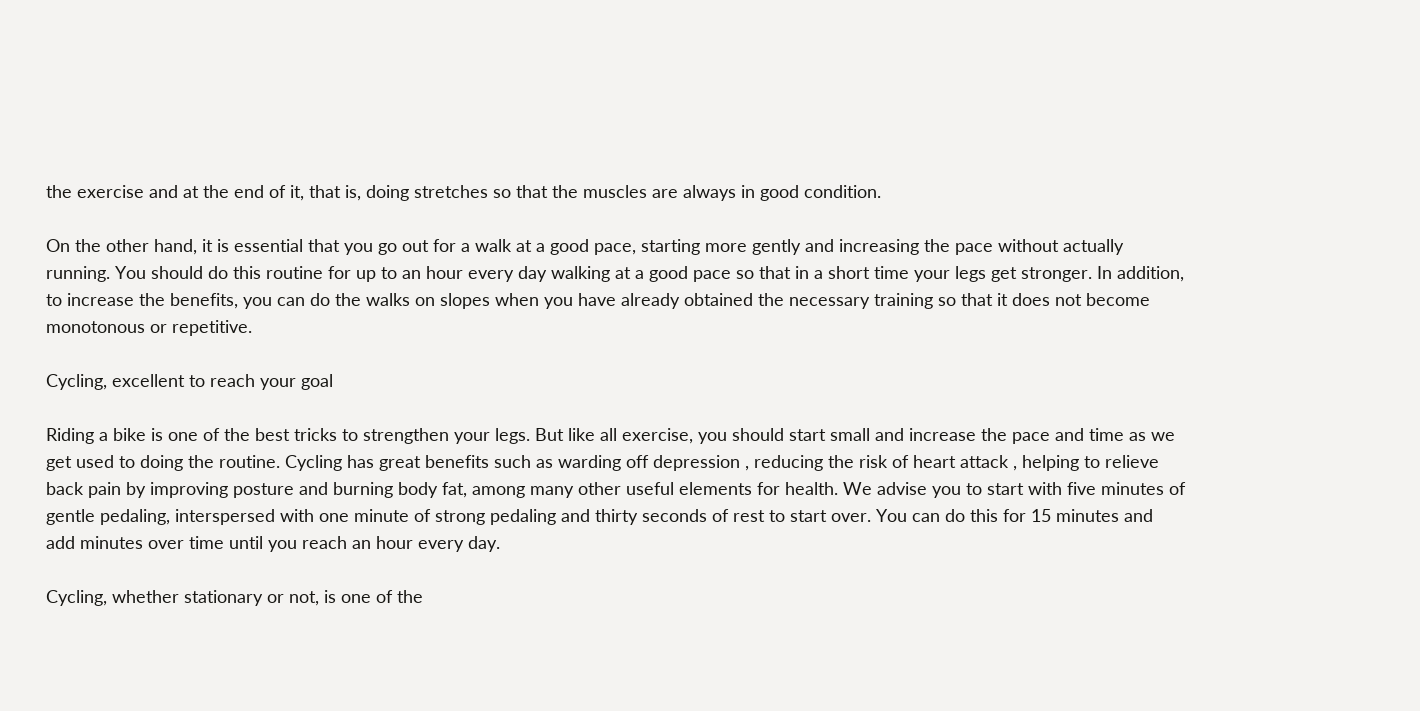the exercise and at the end of it, that is, doing stretches so that the muscles are always in good condition.

On the other hand, it is essential that you go out for a walk at a good pace, starting more gently and increasing the pace without actually running. You should do this routine for up to an hour every day walking at a good pace so that in a short time your legs get stronger. In addition, to increase the benefits, you can do the walks on slopes when you have already obtained the necessary training so that it does not become monotonous or repetitive.

Cycling, excellent to reach your goal

Riding a bike is one of the best tricks to strengthen your legs. But like all exercise, you should start small and increase the pace and time as we get used to doing the routine. Cycling has great benefits such as warding off depression , reducing the risk of heart attack , helping to relieve back pain by improving posture and burning body fat, among many other useful elements for health. We advise you to start with five minutes of gentle pedaling, interspersed with one minute of strong pedaling and thirty seconds of rest to start over. You can do this for 15 minutes and add minutes over time until you reach an hour every day.

Cycling, whether stationary or not, is one of the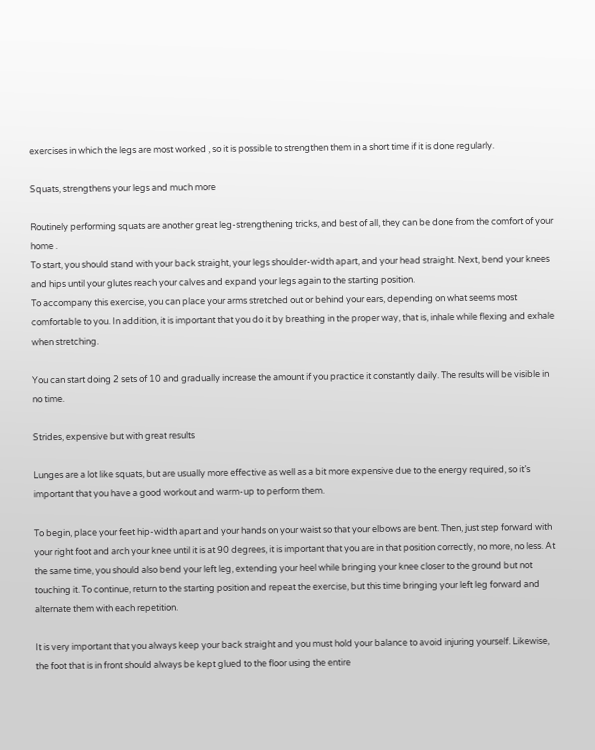exercises in which the legs are most worked , so it is possible to strengthen them in a short time if it is done regularly.

Squats, strengthens your legs and much more

Routinely performing squats are another great leg-strengthening tricks, and best of all, they can be done from the comfort of your home .
To start, you should stand with your back straight, your legs shoulder-width apart, and your head straight. Next, bend your knees and hips until your glutes reach your calves and expand your legs again to the starting position.
To accompany this exercise, you can place your arms stretched out or behind your ears, depending on what seems most comfortable to you. In addition, it is important that you do it by breathing in the proper way, that is, inhale while flexing and exhale when stretching.

You can start doing 2 sets of 10 and gradually increase the amount if you practice it constantly daily. The results will be visible in no time.

Strides, expensive but with great results

Lunges are a lot like squats, but are usually more effective as well as a bit more expensive due to the energy required, so it’s important that you have a good workout and warm-up to perform them.

To begin, place your feet hip-width apart and your hands on your waist so that your elbows are bent. Then, just step forward with your right foot and arch your knee until it is at 90 degrees, it is important that you are in that position correctly, no more, no less. At the same time, you should also bend your left leg, extending your heel while bringing your knee closer to the ground but not touching it. To continue, return to the starting position and repeat the exercise, but this time bringing your left leg forward and alternate them with each repetition.

It is very important that you always keep your back straight and you must hold your balance to avoid injuring yourself. Likewise, the foot that is in front should always be kept glued to the floor using the entire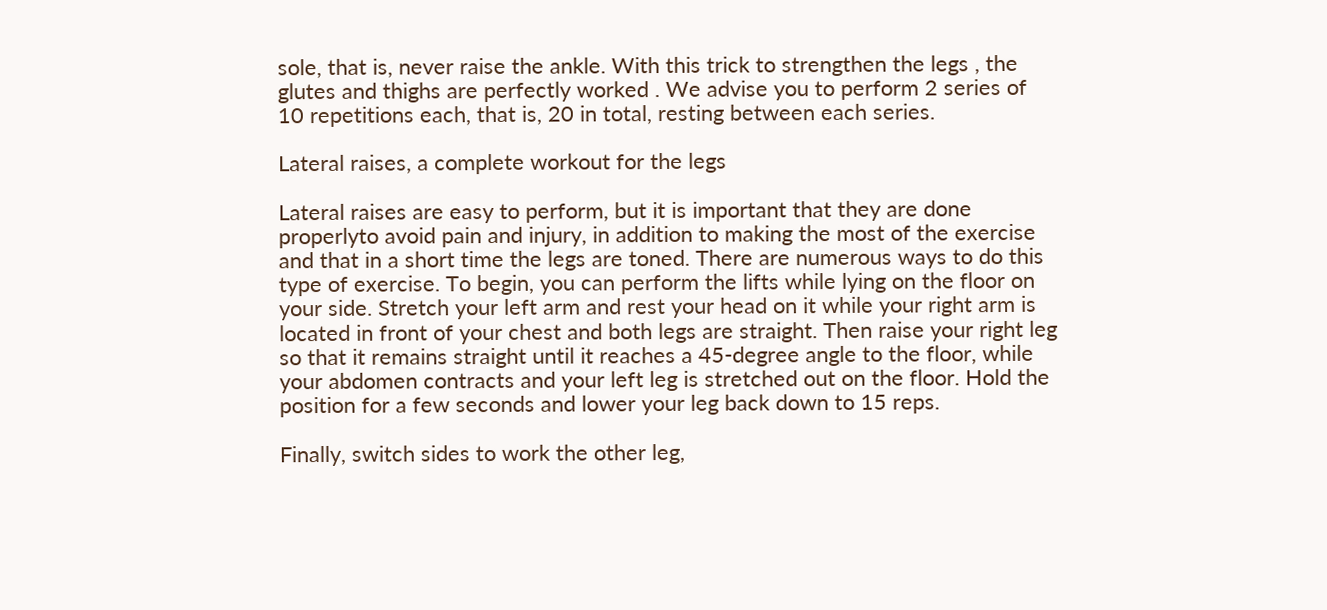sole, that is, never raise the ankle. With this trick to strengthen the legs , the glutes and thighs are perfectly worked . We advise you to perform 2 series of 10 repetitions each, that is, 20 in total, resting between each series.

Lateral raises, a complete workout for the legs

Lateral raises are easy to perform, but it is important that they are done properlyto avoid pain and injury, in addition to making the most of the exercise and that in a short time the legs are toned. There are numerous ways to do this type of exercise. To begin, you can perform the lifts while lying on the floor on your side. Stretch your left arm and rest your head on it while your right arm is located in front of your chest and both legs are straight. Then raise your right leg so that it remains straight until it reaches a 45-degree angle to the floor, while your abdomen contracts and your left leg is stretched out on the floor. Hold the position for a few seconds and lower your leg back down to 15 reps.

Finally, switch sides to work the other leg,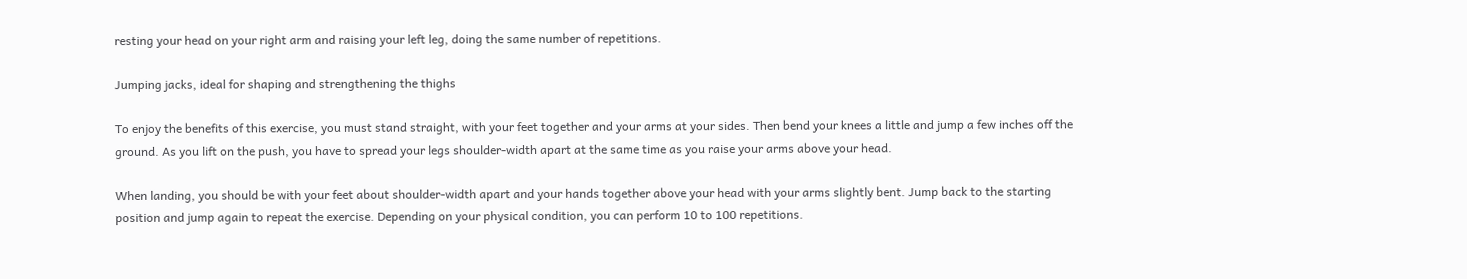resting your head on your right arm and raising your left leg, doing the same number of repetitions.

Jumping jacks, ideal for shaping and strengthening the thighs

To enjoy the benefits of this exercise, you must stand straight, with your feet together and your arms at your sides. Then bend your knees a little and jump a few inches off the ground. As you lift on the push, you have to spread your legs shoulder-width apart at the same time as you raise your arms above your head.

When landing, you should be with your feet about shoulder-width apart and your hands together above your head with your arms slightly bent. Jump back to the starting position and jump again to repeat the exercise. Depending on your physical condition, you can perform 10 to 100 repetitions.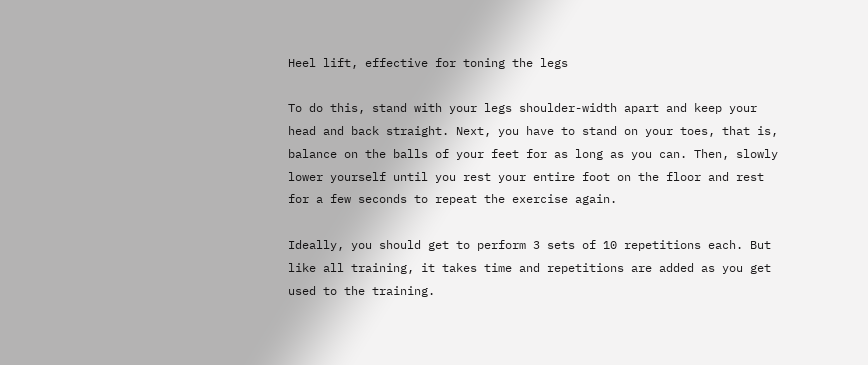Heel lift, effective for toning the legs

To do this, stand with your legs shoulder-width apart and keep your head and back straight. Next, you have to stand on your toes, that is, balance on the balls of your feet for as long as you can. Then, slowly lower yourself until you rest your entire foot on the floor and rest for a few seconds to repeat the exercise again.

Ideally, you should get to perform 3 sets of 10 repetitions each. But like all training, it takes time and repetitions are added as you get used to the training.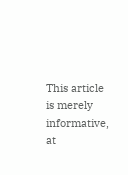This article is merely informative, at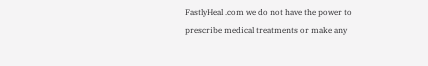FastlyHeal .com we do not have the power to prescribe medical treatments or make any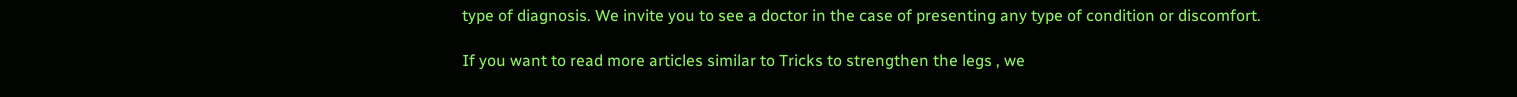type of diagnosis. We invite you to see a doctor in the case of presenting any type of condition or discomfort.

If you want to read more articles similar to Tricks to strengthen the legs , we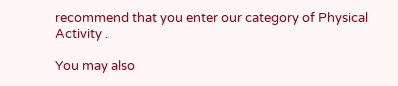recommend that you enter our category of Physical Activity .

You may also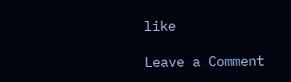like

Leave a Comment